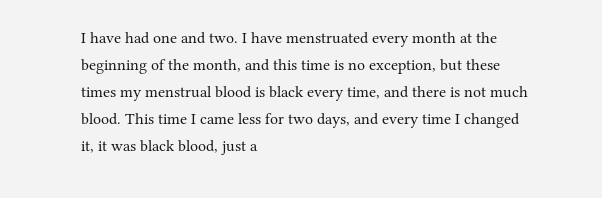I have had one and two. I have menstruated every month at the beginning of the month, and this time is no exception, but these times my menstrual blood is black every time, and there is not much blood. This time I came less for two days, and every time I changed it, it was black blood, just a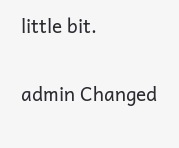little bit.

admin Changed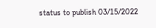status to publish 03/15/2022